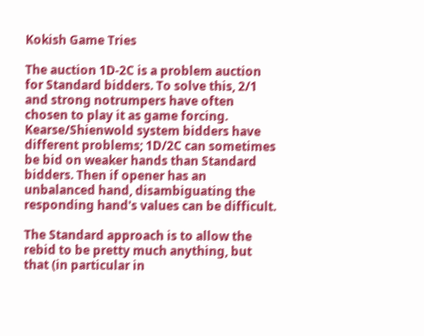Kokish Game Tries

The auction 1D-2C is a problem auction for Standard bidders. To solve this, 2/1 and strong notrumpers have often chosen to play it as game forcing. Kearse/Shienwold system bidders have different problems; 1D/2C can sometimes be bid on weaker hands than Standard bidders. Then if opener has an unbalanced hand, disambiguating the responding hand's values can be difficult.

The Standard approach is to allow the rebid to be pretty much anything, but that (in particular in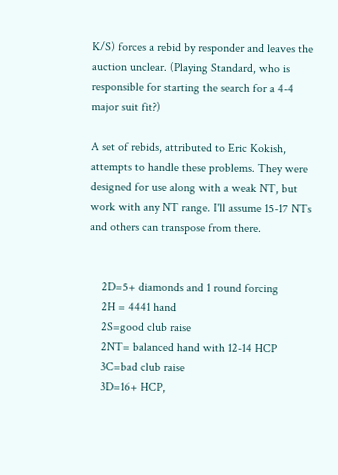K/S) forces a rebid by responder and leaves the auction unclear. (Playing Standard, who is responsible for starting the search for a 4-4 major suit fit?)

A set of rebids, attributed to Eric Kokish, attempts to handle these problems. They were designed for use along with a weak NT, but work with any NT range. I'll assume 15-17 NTs and others can transpose from there.


    2D=5+ diamonds and 1 round forcing
    2H = 4441 hand
    2S=good club raise
    2NT= balanced hand with 12-14 HCP
    3C=bad club raise
    3D=16+ HCP,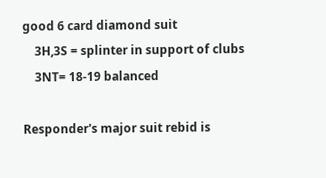good 6 card diamond suit
    3H,3S = splinter in support of clubs
    3NT= 18-19 balanced

Responder's major suit rebid is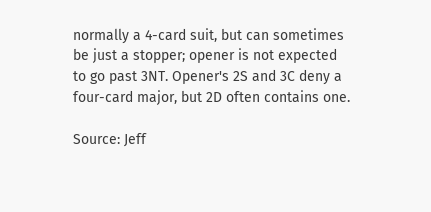normally a 4-card suit, but can sometimes be just a stopper; opener is not expected to go past 3NT. Opener's 2S and 3C deny a four-card major, but 2D often contains one.

Source: Jeff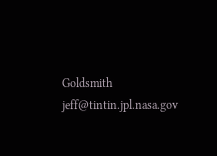Goldsmith jeff@tintin.jpl.nasa.gov